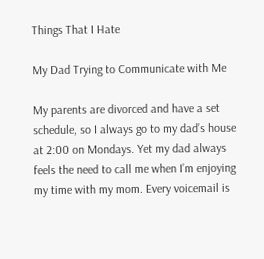Things That I Hate

My Dad Trying to Communicate with Me

My parents are divorced and have a set schedule, so I always go to my dad’s house at 2:00 on Mondays. Yet my dad always feels the need to call me when I’m enjoying my time with my mom. Every voicemail is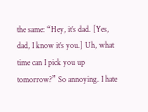the same: “Hey, it’s dad. [Yes, dad, I know it’s you.] Uh, what time can I pick you up tomorrow?” So annoying. I hate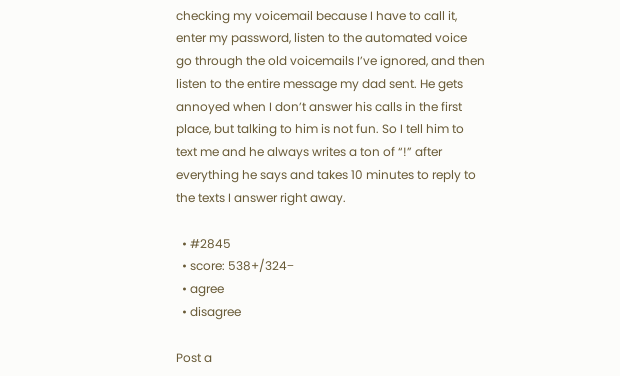checking my voicemail because I have to call it, enter my password, listen to the automated voice go through the old voicemails I’ve ignored, and then listen to the entire message my dad sent. He gets annoyed when I don’t answer his calls in the first place, but talking to him is not fun. So I tell him to text me and he always writes a ton of “!” after everything he says and takes 10 minutes to reply to the texts I answer right away.

  • #2845
  • score: 538+/324−
  • agree
  • disagree

Post a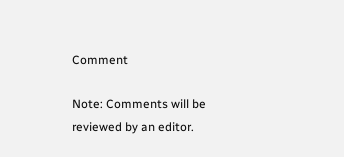Comment

Note: Comments will be reviewed by an editor.